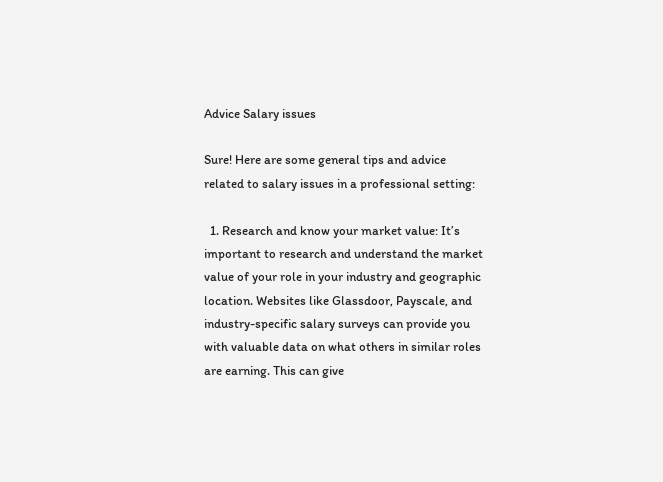Advice Salary issues

Sure! Here are some general tips and advice related to salary issues in a professional setting:

  1. Research and know your market value: It’s important to research and understand the market value of your role in your industry and geographic location. Websites like Glassdoor, Payscale, and industry-specific salary surveys can provide you with valuable data on what others in similar roles are earning. This can give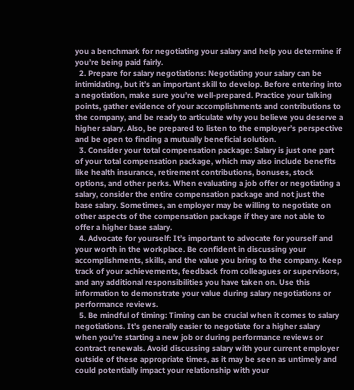you a benchmark for negotiating your salary and help you determine if you’re being paid fairly.
  2. Prepare for salary negotiations: Negotiating your salary can be intimidating, but it’s an important skill to develop. Before entering into a negotiation, make sure you’re well-prepared. Practice your talking points, gather evidence of your accomplishments and contributions to the company, and be ready to articulate why you believe you deserve a higher salary. Also, be prepared to listen to the employer’s perspective and be open to finding a mutually beneficial solution.
  3. Consider your total compensation package: Salary is just one part of your total compensation package, which may also include benefits like health insurance, retirement contributions, bonuses, stock options, and other perks. When evaluating a job offer or negotiating a salary, consider the entire compensation package and not just the base salary. Sometimes, an employer may be willing to negotiate on other aspects of the compensation package if they are not able to offer a higher base salary.
  4. Advocate for yourself: It’s important to advocate for yourself and your worth in the workplace. Be confident in discussing your accomplishments, skills, and the value you bring to the company. Keep track of your achievements, feedback from colleagues or supervisors, and any additional responsibilities you have taken on. Use this information to demonstrate your value during salary negotiations or performance reviews.
  5. Be mindful of timing: Timing can be crucial when it comes to salary negotiations. It’s generally easier to negotiate for a higher salary when you’re starting a new job or during performance reviews or contract renewals. Avoid discussing salary with your current employer outside of these appropriate times, as it may be seen as untimely and could potentially impact your relationship with your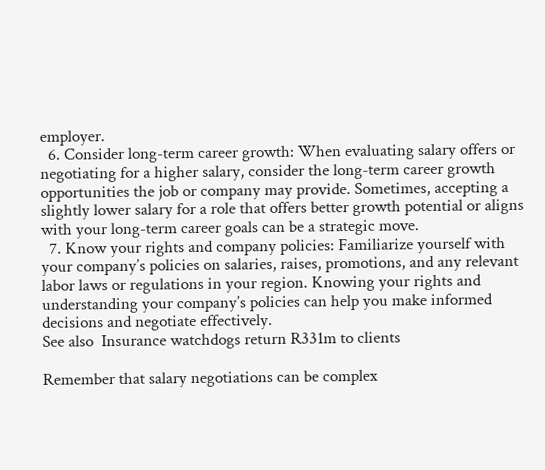employer.
  6. Consider long-term career growth: When evaluating salary offers or negotiating for a higher salary, consider the long-term career growth opportunities the job or company may provide. Sometimes, accepting a slightly lower salary for a role that offers better growth potential or aligns with your long-term career goals can be a strategic move.
  7. Know your rights and company policies: Familiarize yourself with your company’s policies on salaries, raises, promotions, and any relevant labor laws or regulations in your region. Knowing your rights and understanding your company’s policies can help you make informed decisions and negotiate effectively.
See also  Insurance watchdogs return R331m to clients

Remember that salary negotiations can be complex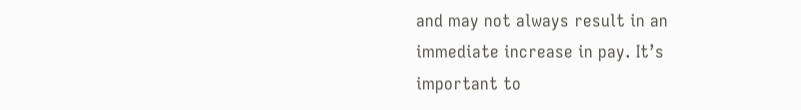and may not always result in an immediate increase in pay. It’s important to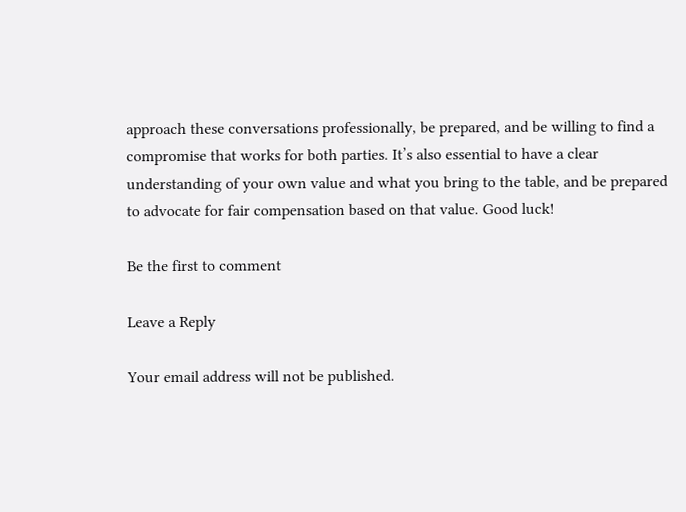approach these conversations professionally, be prepared, and be willing to find a compromise that works for both parties. It’s also essential to have a clear understanding of your own value and what you bring to the table, and be prepared to advocate for fair compensation based on that value. Good luck!

Be the first to comment

Leave a Reply

Your email address will not be published.